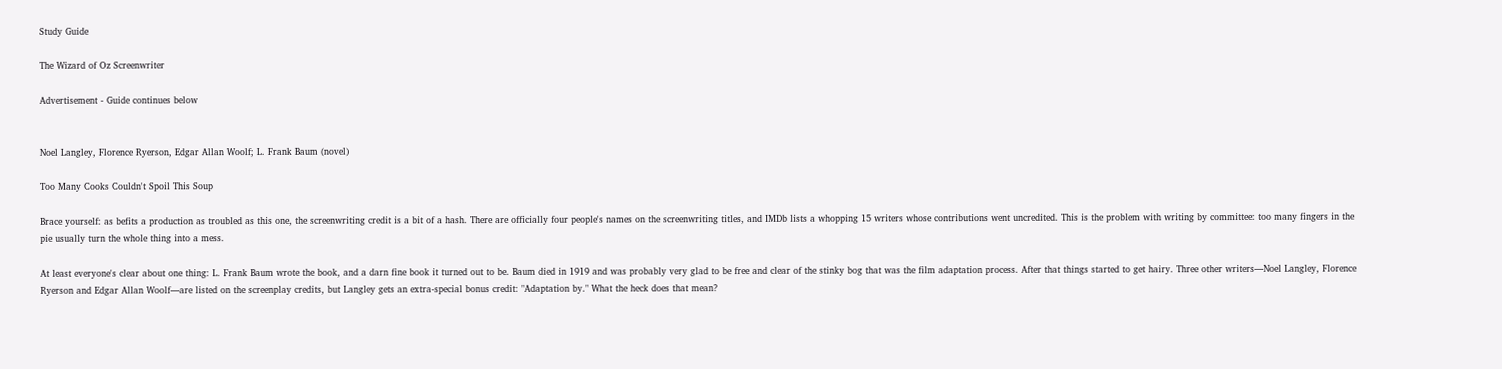Study Guide

The Wizard of Oz Screenwriter

Advertisement - Guide continues below


Noel Langley, Florence Ryerson, Edgar Allan Woolf; L. Frank Baum (novel)

Too Many Cooks Couldn't Spoil This Soup

Brace yourself: as befits a production as troubled as this one, the screenwriting credit is a bit of a hash. There are officially four people's names on the screenwriting titles, and IMDb lists a whopping 15 writers whose contributions went uncredited. This is the problem with writing by committee: too many fingers in the pie usually turn the whole thing into a mess.

At least everyone's clear about one thing: L. Frank Baum wrote the book, and a darn fine book it turned out to be. Baum died in 1919 and was probably very glad to be free and clear of the stinky bog that was the film adaptation process. After that things started to get hairy. Three other writers—Noel Langley, Florence Ryerson and Edgar Allan Woolf—are listed on the screenplay credits, but Langley gets an extra-special bonus credit: "Adaptation by." What the heck does that mean?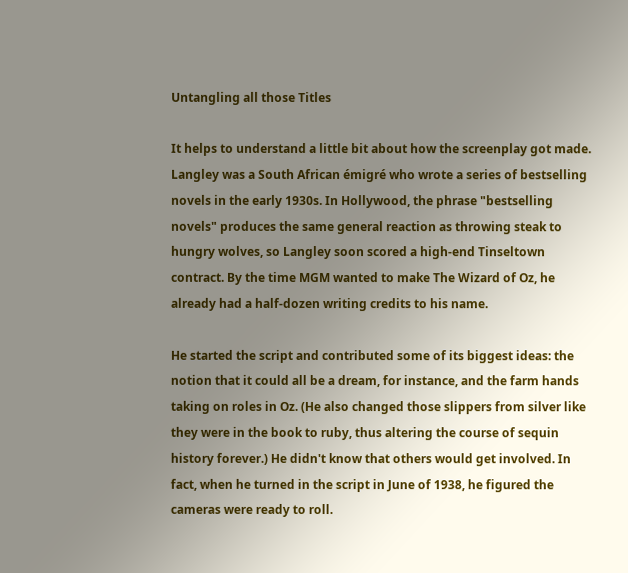Untangling all those Titles

It helps to understand a little bit about how the screenplay got made. Langley was a South African émigré who wrote a series of bestselling novels in the early 1930s. In Hollywood, the phrase "bestselling novels" produces the same general reaction as throwing steak to hungry wolves, so Langley soon scored a high-end Tinseltown contract. By the time MGM wanted to make The Wizard of Oz, he already had a half-dozen writing credits to his name.

He started the script and contributed some of its biggest ideas: the notion that it could all be a dream, for instance, and the farm hands taking on roles in Oz. (He also changed those slippers from silver like they were in the book to ruby, thus altering the course of sequin history forever.) He didn't know that others would get involved. In fact, when he turned in the script in June of 1938, he figured the cameras were ready to roll.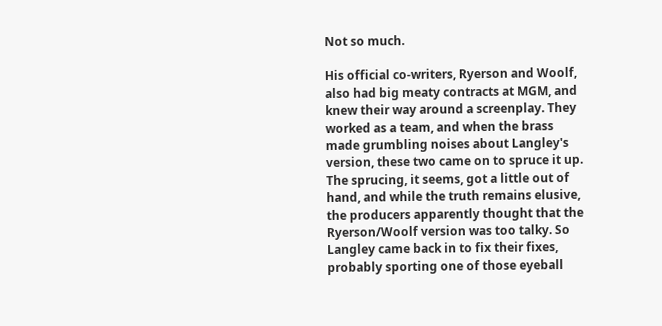Not so much.

His official co-writers, Ryerson and Woolf, also had big meaty contracts at MGM, and knew their way around a screenplay. They worked as a team, and when the brass made grumbling noises about Langley's version, these two came on to spruce it up.
The sprucing, it seems, got a little out of hand, and while the truth remains elusive, the producers apparently thought that the Ryerson/Woolf version was too talky. So Langley came back in to fix their fixes, probably sporting one of those eyeball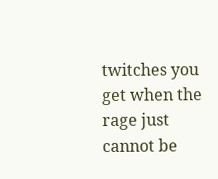twitches you get when the rage just cannot be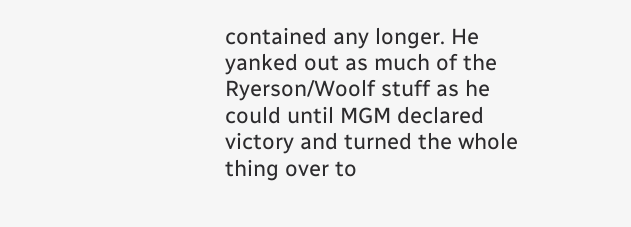contained any longer. He yanked out as much of the Ryerson/Woolf stuff as he could until MGM declared victory and turned the whole thing over to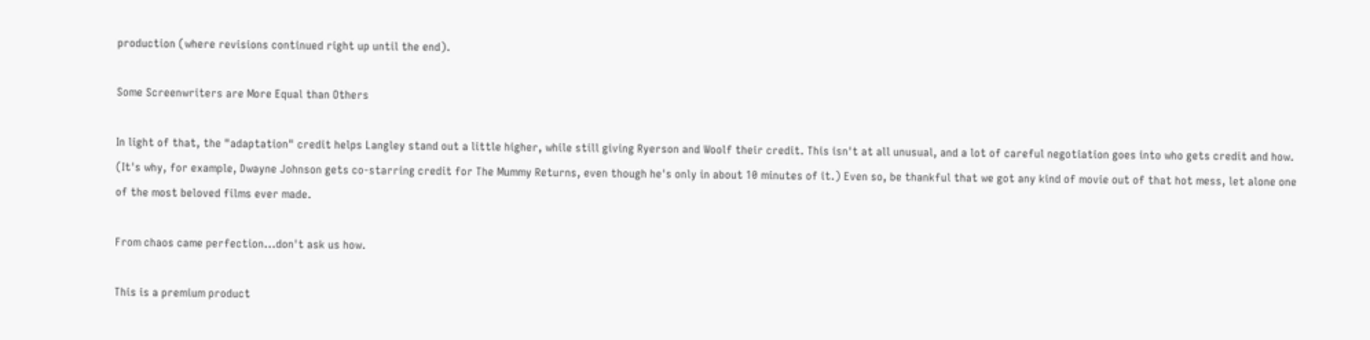production (where revisions continued right up until the end).

Some Screenwriters are More Equal than Others

In light of that, the "adaptation" credit helps Langley stand out a little higher, while still giving Ryerson and Woolf their credit. This isn't at all unusual, and a lot of careful negotiation goes into who gets credit and how. (It's why, for example, Dwayne Johnson gets co-starring credit for The Mummy Returns, even though he's only in about 10 minutes of it.) Even so, be thankful that we got any kind of movie out of that hot mess, let alone one of the most beloved films ever made.

From chaos came perfection...don't ask us how.

This is a premium product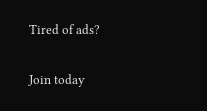Tired of ads?

Join today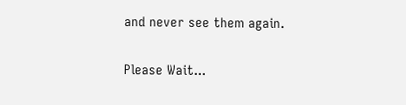and never see them again.

Please Wait...